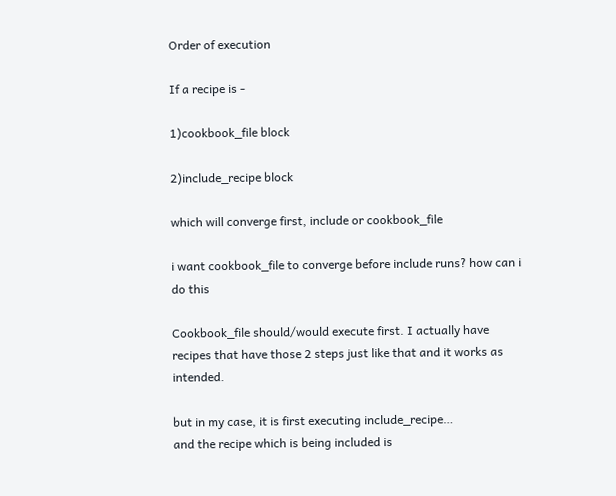Order of execution

If a recipe is -

1)cookbook_file block

2)include_recipe block

which will converge first, include or cookbook_file

i want cookbook_file to converge before include runs? how can i do this

Cookbook_file should/would execute first. I actually have recipes that have those 2 steps just like that and it works as intended.

but in my case, it is first executing include_recipe…
and the recipe which is being included is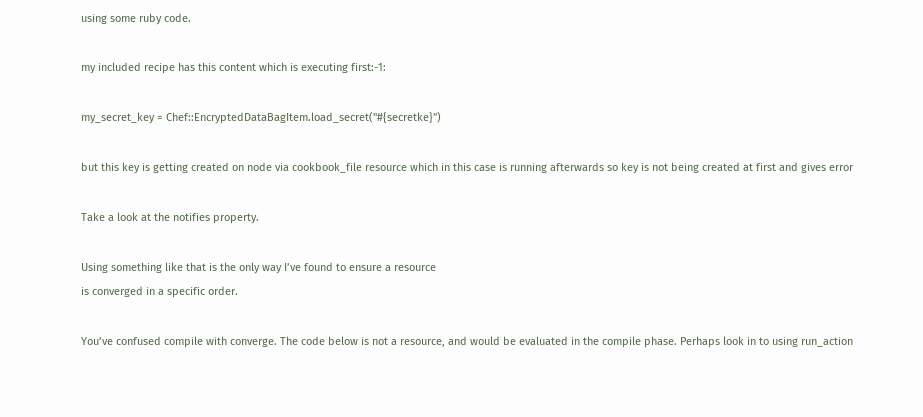using some ruby code.

my included recipe has this content which is executing first:-1:

my_secret_key = Chef::EncryptedDataBagItem.load_secret("#{secretke}")

but this key is getting created on node via cookbook_file resource which in this case is running afterwards so key is not being created at first and gives error

Take a look at the notifies property.

Using something like that is the only way I’ve found to ensure a resource
is converged in a specific order.

You’ve confused compile with converge. The code below is not a resource, and would be evaluated in the compile phase. Perhaps look in to using run_action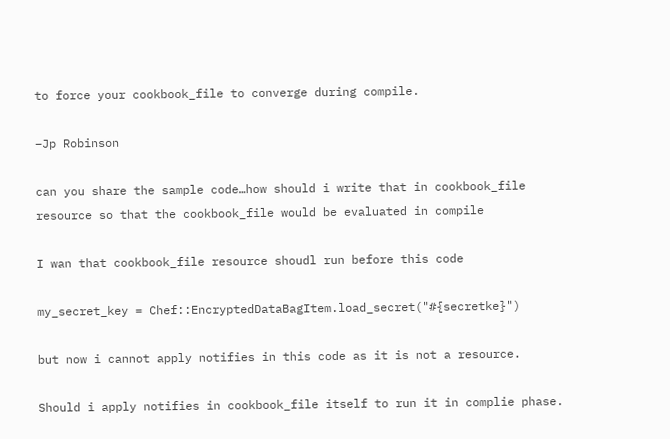to force your cookbook_file to converge during compile.

–Jp Robinson

can you share the sample code…how should i write that in cookbook_file resource so that the cookbook_file would be evaluated in compile

I wan that cookbook_file resource shoudl run before this code

my_secret_key = Chef::EncryptedDataBagItem.load_secret("#{secretke}")

but now i cannot apply notifies in this code as it is not a resource.

Should i apply notifies in cookbook_file itself to run it in complie phase.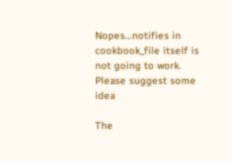Nopes…notifies in cookbook_file itself is not going to work. Please suggest some idea

The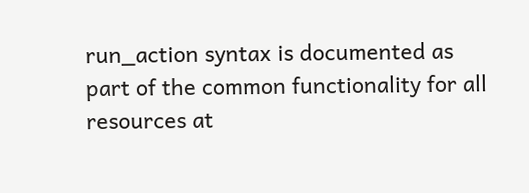run_action syntax is documented as part of the common functionality for all resources at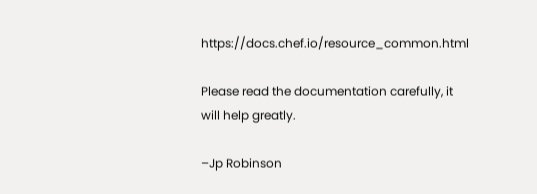https://docs.chef.io/resource_common.html

Please read the documentation carefully, it will help greatly.

–Jp Robinson